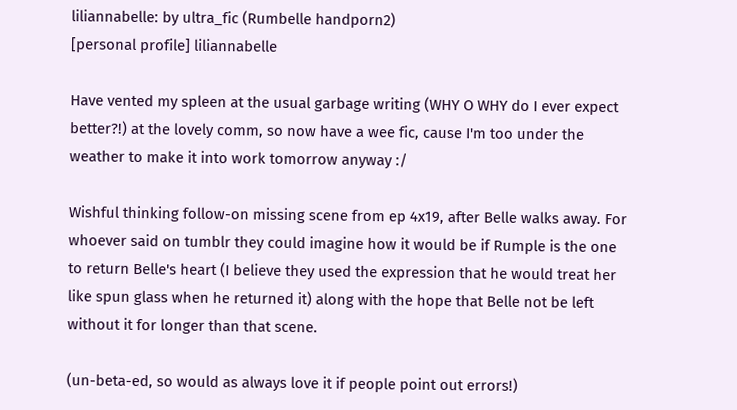liliannabelle: by ultra_fic (Rumbelle handporn2)
[personal profile] liliannabelle

Have vented my spleen at the usual garbage writing (WHY O WHY do I ever expect better?!) at the lovely comm, so now have a wee fic, cause I'm too under the weather to make it into work tomorrow anyway :/

Wishful thinking follow-on missing scene from ep 4x19, after Belle walks away. For whoever said on tumblr they could imagine how it would be if Rumple is the one to return Belle's heart (I believe they used the expression that he would treat her like spun glass when he returned it) along with the hope that Belle not be left without it for longer than that scene.

(un-beta-ed, so would as always love it if people point out errors!)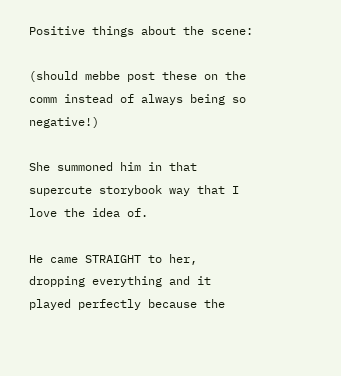Positive things about the scene:

(should mebbe post these on the comm instead of always being so negative!)

She summoned him in that supercute storybook way that I love the idea of.

He came STRAIGHT to her, dropping everything and it played perfectly because the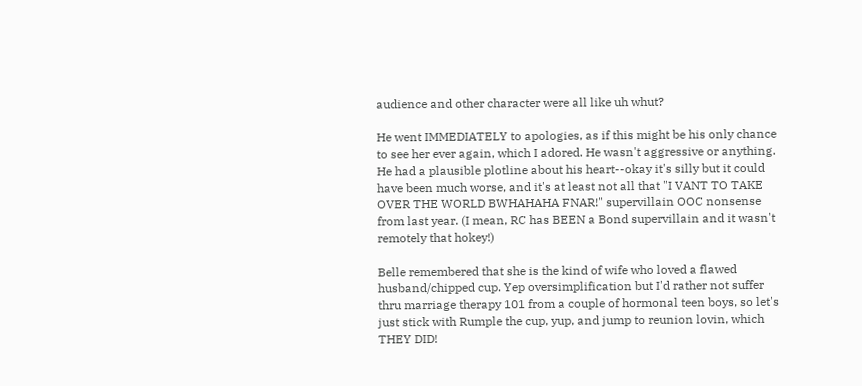audience and other character were all like uh whut?

He went IMMEDIATELY to apologies, as if this might be his only chance to see her ever again, which I adored. He wasn't aggressive or anything. He had a plausible plotline about his heart--okay it's silly but it could have been much worse, and it's at least not all that "I VANT TO TAKE OVER THE WORLD BWHAHAHA FNAR!" supervillain OOC nonsense from last year. (I mean, RC has BEEN a Bond supervillain and it wasn't remotely that hokey!)

Belle remembered that she is the kind of wife who loved a flawed husband/chipped cup. Yep oversimplification but I'd rather not suffer thru marriage therapy 101 from a couple of hormonal teen boys, so let's just stick with Rumple the cup, yup, and jump to reunion lovin, which THEY DID!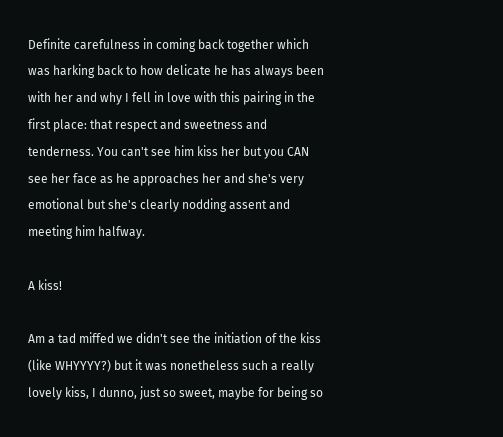Definite carefulness in coming back together which was harking back to how delicate he has always been with her and why I fell in love with this pairing in the first place: that respect and sweetness and tenderness. You can't see him kiss her but you CAN see her face as he approaches her and she's very emotional but she's clearly nodding assent and meeting him halfway.

A kiss!

Am a tad miffed we didn't see the initiation of the kiss (like WHYYYY?) but it was nonetheless such a really lovely kiss, I dunno, just so sweet, maybe for being so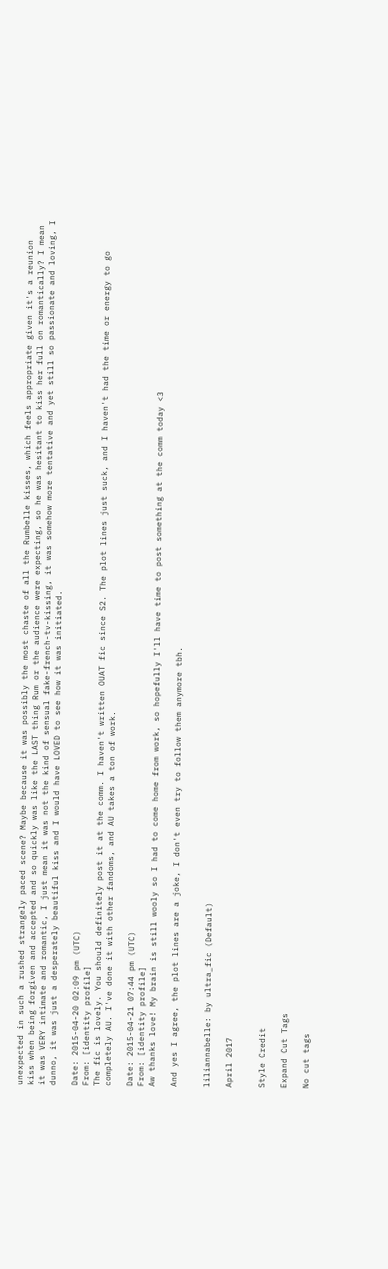unexpected in such a rushed strangely paced scene? Maybe because it was possibly the most chaste of all the Rumbelle kisses, which feels appropriate given it's a reunion kiss when being forgiven and accepted and so quickly was like the LAST thing Rum or the audience were expecting, so he was hesitant to kiss her full on romantically? I mean it was VERY intimate and romantic, I just mean it was not the kind of sensual fake-french-tv-kissing, it was somehow more tentative and yet still so passionate and loving, I dunno, it was just a desperately beautiful kiss and I would have LOVED to see how it was initiated.

Date: 2015-04-20 02:09 pm (UTC)
From: [identity profile]
The fic is lovely. You should definitely post it at the comm. I haven't written OUAT fic since S2. The plot lines just suck, and I haven't had the time or energy to go completely AU. I've done it with other fandoms, and AU takes a ton of work.

Date: 2015-04-21 07:44 pm (UTC)
From: [identity profile]
Aw thanks love! My brain is still wooly so I had to come home from work, so hopefully I'll have time to post something at the comm today <3

And yes I agree, the plot lines are a joke, I don't even try to follow them anymore tbh.


liliannabelle: by ultra_fic (Default)

April 2017


Style Credit

Expand Cut Tags

No cut tags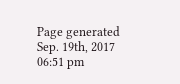Page generated Sep. 19th, 2017 06:51 pm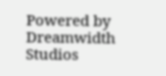Powered by Dreamwidth Studios